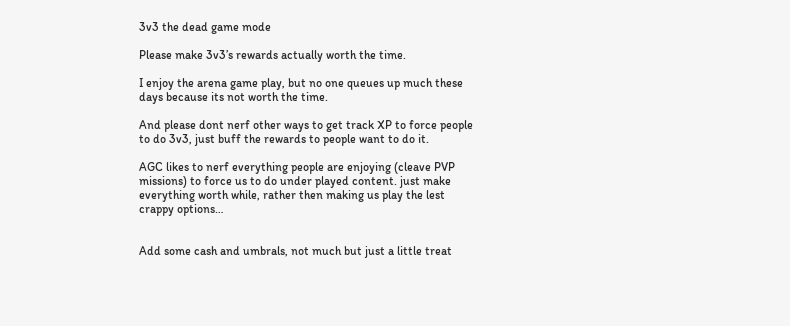3v3 the dead game mode

Please make 3v3’s rewards actually worth the time.

I enjoy the arena game play, but no one queues up much these days because its not worth the time.

And please dont nerf other ways to get track XP to force people to do 3v3, just buff the rewards to people want to do it.

AGC likes to nerf everything people are enjoying (cleave PVP missions) to force us to do under played content. just make everything worth while, rather then making us play the lest crappy options…


Add some cash and umbrals, not much but just a little treat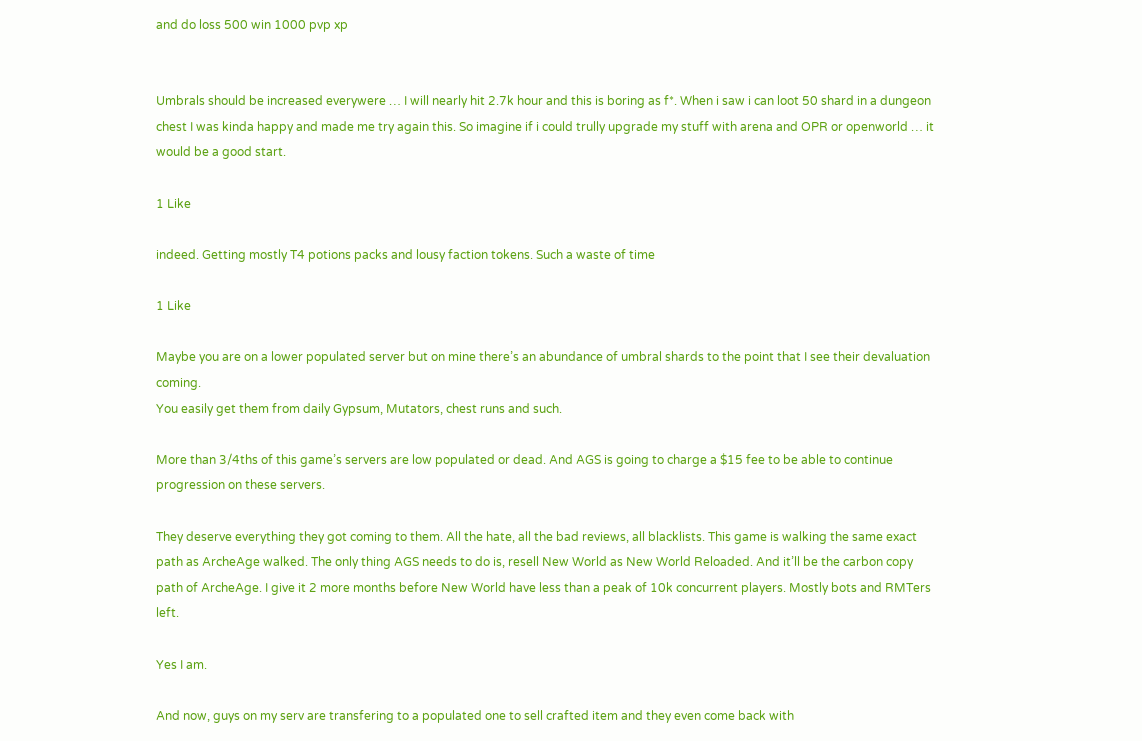and do loss 500 win 1000 pvp xp


Umbrals should be increased everywere … I will nearly hit 2.7k hour and this is boring as f*. When i saw i can loot 50 shard in a dungeon chest I was kinda happy and made me try again this. So imagine if i could trully upgrade my stuff with arena and OPR or openworld … it would be a good start.

1 Like

indeed. Getting mostly T4 potions packs and lousy faction tokens. Such a waste of time

1 Like

Maybe you are on a lower populated server but on mine there’s an abundance of umbral shards to the point that I see their devaluation coming.
You easily get them from daily Gypsum, Mutators, chest runs and such.

More than 3/4ths of this game’s servers are low populated or dead. And AGS is going to charge a $15 fee to be able to continue progression on these servers.

They deserve everything they got coming to them. All the hate, all the bad reviews, all blacklists. This game is walking the same exact path as ArcheAge walked. The only thing AGS needs to do is, resell New World as New World Reloaded. And it’ll be the carbon copy path of ArcheAge. I give it 2 more months before New World have less than a peak of 10k concurrent players. Mostly bots and RMTers left.

Yes I am.

And now, guys on my serv are transfering to a populated one to sell crafted item and they even come back with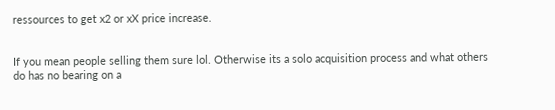ressources to get x2 or xX price increase.


If you mean people selling them sure lol. Otherwise its a solo acquisition process and what others do has no bearing on a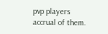pvp players accrual of them.